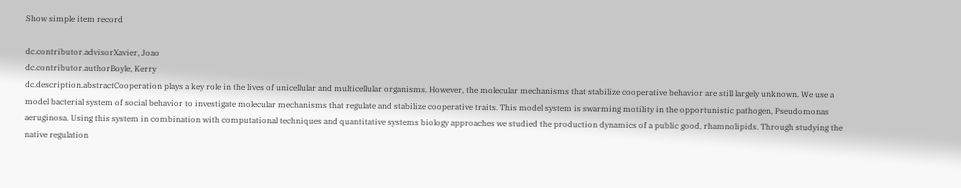Show simple item record

dc.contributor.advisorXavier, Joao
dc.contributor.authorBoyle, Kerry
dc.description.abstractCooperation plays a key role in the lives of unicellular and multicellular organisms. However, the molecular mechanisms that stabilize cooperative behavior are still largely unknown. We use a model bacterial system of social behavior to investigate molecular mechanisms that regulate and stabilize cooperative traits. This model system is swarming motility in the opportunistic pathogen, Pseudomonas aeruginosa. Using this system in combination with computational techniques and quantitative systems biology approaches we studied the production dynamics of a public good, rhamnolipids. Through studying the native regulation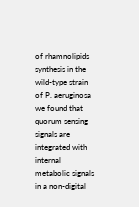of rhamnolipids synthesis in the wild-type strain of P. aeruginosa we found that quorum sensing signals are integrated with internal metabolic signals in a non-digital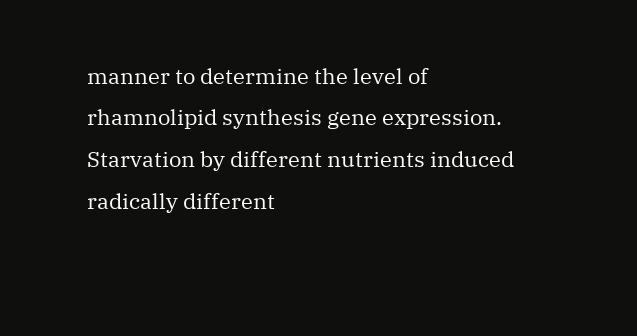manner to determine the level of rhamnolipid synthesis gene expression. Starvation by different nutrients induced radically different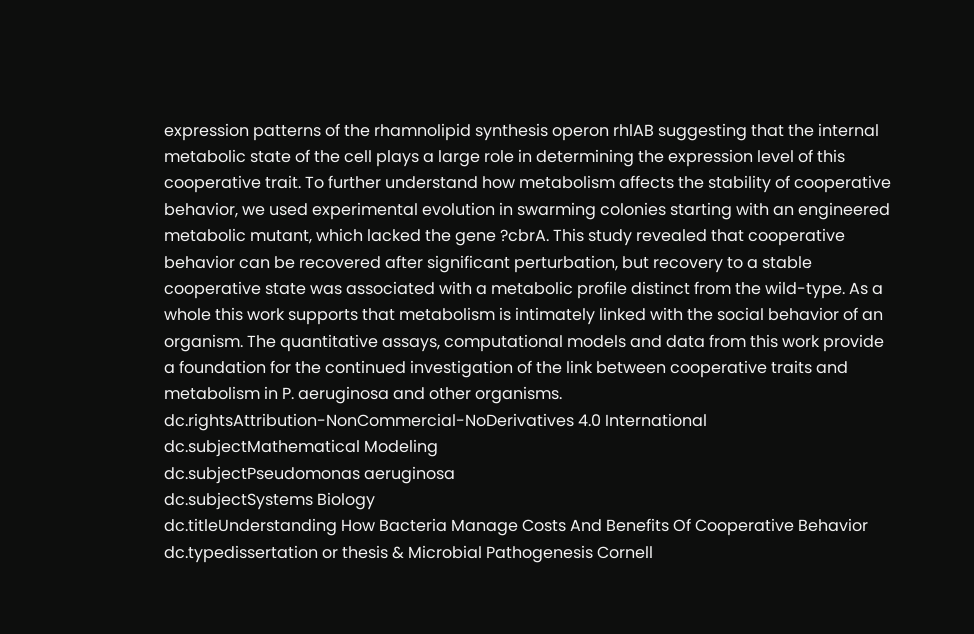expression patterns of the rhamnolipid synthesis operon rhlAB suggesting that the internal metabolic state of the cell plays a large role in determining the expression level of this cooperative trait. To further understand how metabolism affects the stability of cooperative behavior, we used experimental evolution in swarming colonies starting with an engineered metabolic mutant, which lacked the gene ?cbrA. This study revealed that cooperative behavior can be recovered after significant perturbation, but recovery to a stable cooperative state was associated with a metabolic profile distinct from the wild-type. As a whole this work supports that metabolism is intimately linked with the social behavior of an organism. The quantitative assays, computational models and data from this work provide a foundation for the continued investigation of the link between cooperative traits and metabolism in P. aeruginosa and other organisms.
dc.rightsAttribution-NonCommercial-NoDerivatives 4.0 International
dc.subjectMathematical Modeling
dc.subjectPseudomonas aeruginosa
dc.subjectSystems Biology
dc.titleUnderstanding How Bacteria Manage Costs And Benefits Of Cooperative Behavior
dc.typedissertation or thesis & Microbial Pathogenesis Cornell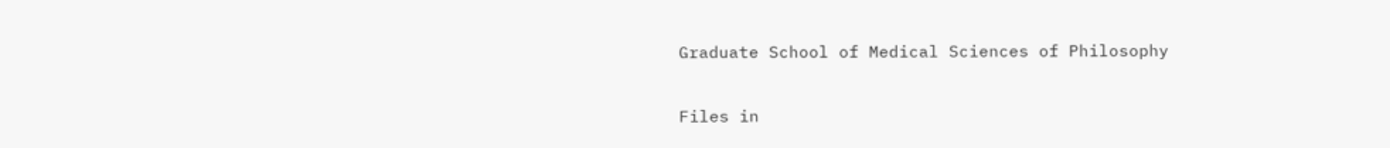Graduate School of Medical Sciences of Philosophy

Files in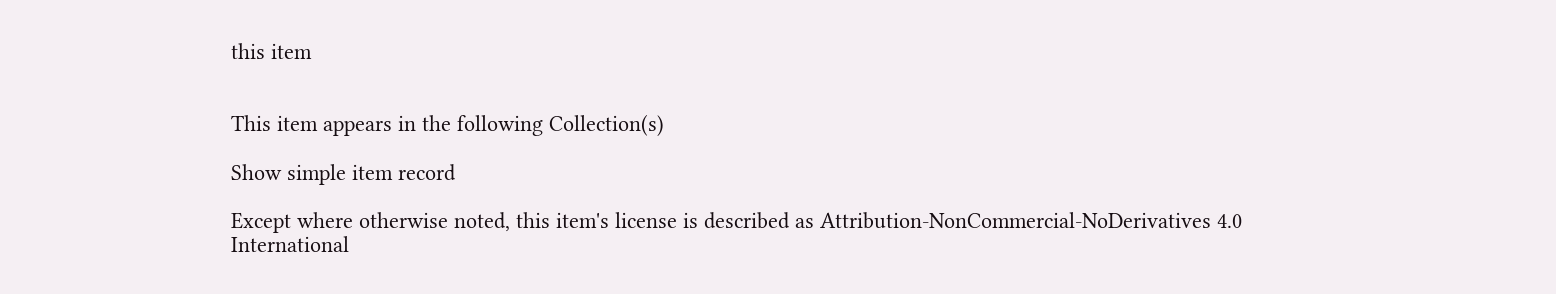this item


This item appears in the following Collection(s)

Show simple item record

Except where otherwise noted, this item's license is described as Attribution-NonCommercial-NoDerivatives 4.0 International